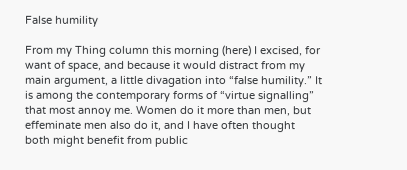False humility

From my Thing column this morning (here) I excised, for want of space, and because it would distract from my main argument, a little divagation into “false humility.” It is among the contemporary forms of “virtue signalling” that most annoy me. Women do it more than men, but effeminate men also do it, and I have often thought both might benefit from public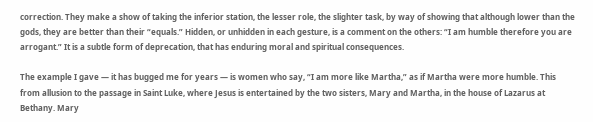correction. They make a show of taking the inferior station, the lesser role, the slighter task, by way of showing that although lower than the gods, they are better than their “equals.” Hidden, or unhidden in each gesture, is a comment on the others: “I am humble therefore you are arrogant.” It is a subtle form of deprecation, that has enduring moral and spiritual consequences.

The example I gave — it has bugged me for years — is women who say, “I am more like Martha,” as if Martha were more humble. This from allusion to the passage in Saint Luke, where Jesus is entertained by the two sisters, Mary and Martha, in the house of Lazarus at Bethany. Mary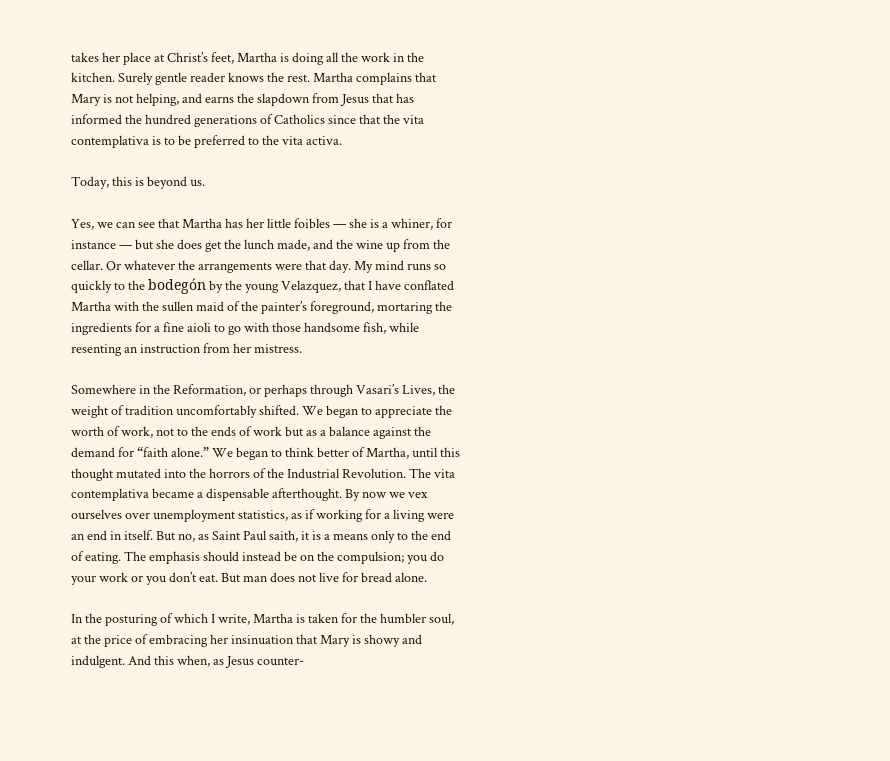takes her place at Christ’s feet, Martha is doing all the work in the kitchen. Surely gentle reader knows the rest. Martha complains that Mary is not helping, and earns the slapdown from Jesus that has informed the hundred generations of Catholics since that the vita contemplativa is to be preferred to the vita activa.

Today, this is beyond us.

Yes, we can see that Martha has her little foibles — she is a whiner, for instance — but she does get the lunch made, and the wine up from the cellar. Or whatever the arrangements were that day. My mind runs so quickly to the bodegón by the young Velazquez, that I have conflated Martha with the sullen maid of the painter’s foreground, mortaring the ingredients for a fine aioli to go with those handsome fish, while resenting an instruction from her mistress.

Somewhere in the Reformation, or perhaps through Vasari’s Lives, the weight of tradition uncomfortably shifted. We began to appreciate the worth of work, not to the ends of work but as a balance against the demand for “faith alone.” We began to think better of Martha, until this thought mutated into the horrors of the Industrial Revolution. The vita contemplativa became a dispensable afterthought. By now we vex ourselves over unemployment statistics, as if working for a living were an end in itself. But no, as Saint Paul saith, it is a means only to the end of eating. The emphasis should instead be on the compulsion; you do your work or you don’t eat. But man does not live for bread alone.

In the posturing of which I write, Martha is taken for the humbler soul, at the price of embracing her insinuation that Mary is showy and indulgent. And this when, as Jesus counter-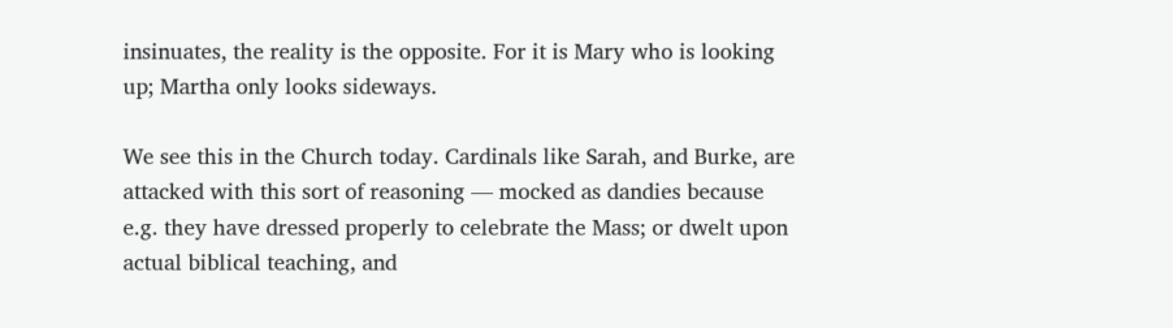insinuates, the reality is the opposite. For it is Mary who is looking up; Martha only looks sideways.

We see this in the Church today. Cardinals like Sarah, and Burke, are attacked with this sort of reasoning — mocked as dandies because e.g. they have dressed properly to celebrate the Mass; or dwelt upon actual biblical teaching, and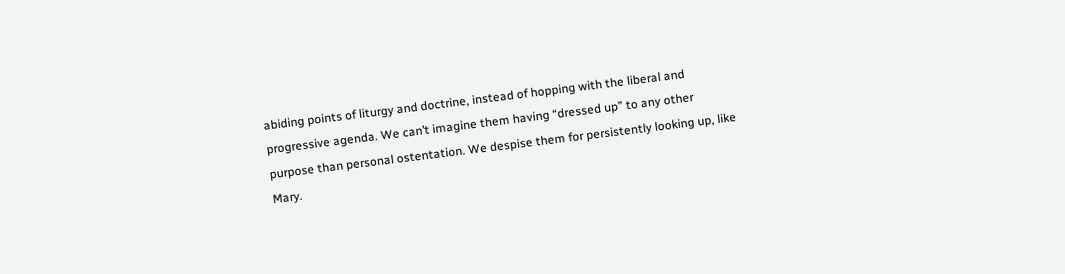abiding points of liturgy and doctrine, instead of hopping with the liberal and progressive agenda. We can’t imagine them having “dressed up” to any other purpose than personal ostentation. We despise them for persistently looking up, like Mary.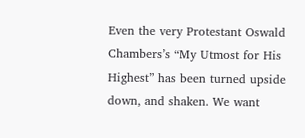Even the very Protestant Oswald Chambers’s “My Utmost for His Highest” has been turned upside down, and shaken. We want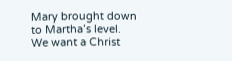Mary brought down to Martha’s level. We want a Christ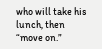who will take his lunch, then “move on.”